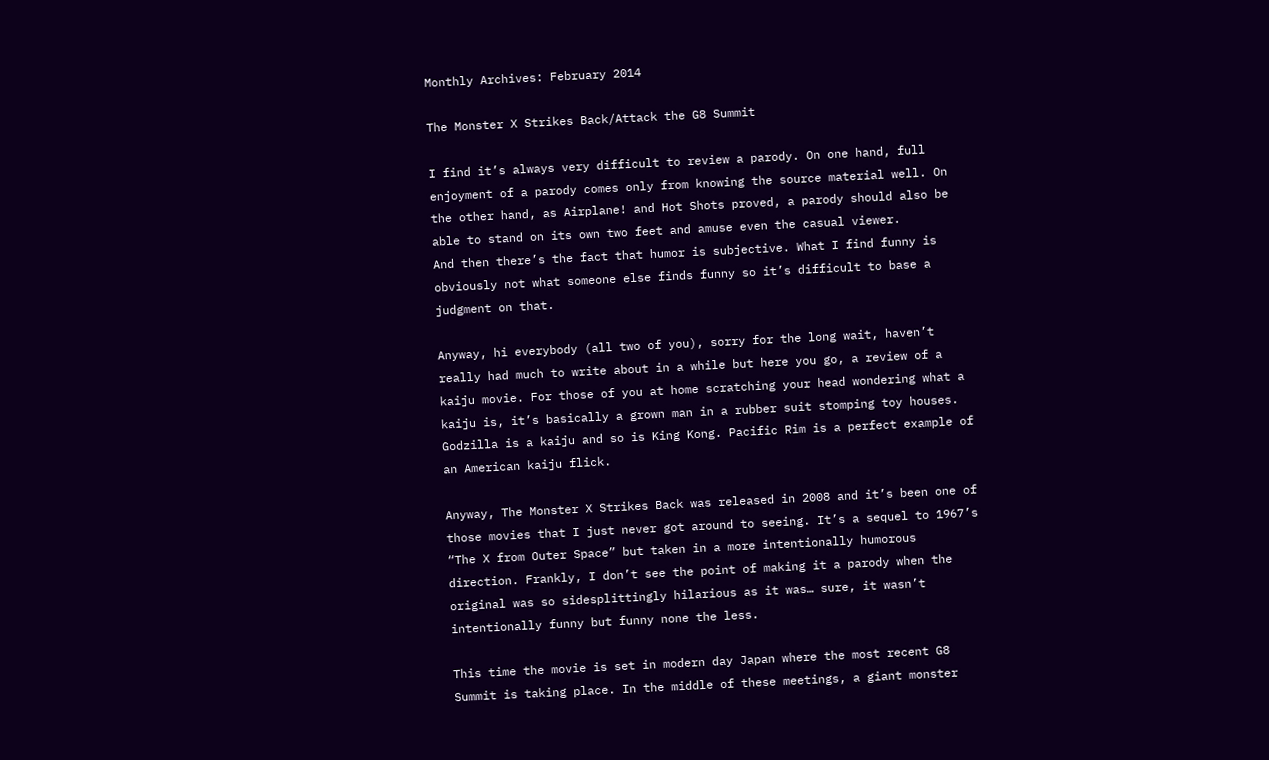Monthly Archives: February 2014

The Monster X Strikes Back/Attack the G8 Summit

I find it’s always very difficult to review a parody. On one hand, full enjoyment of a parody comes only from knowing the source material well. On the other hand, as Airplane! and Hot Shots proved, a parody should also be able to stand on its own two feet and amuse even the casual viewer.
And then there’s the fact that humor is subjective. What I find funny is obviously not what someone else finds funny so it’s difficult to base a judgment on that.

Anyway, hi everybody (all two of you), sorry for the long wait, haven’t really had much to write about in a while but here you go, a review of a kaiju movie. For those of you at home scratching your head wondering what a kaiju is, it’s basically a grown man in a rubber suit stomping toy houses. Godzilla is a kaiju and so is King Kong. Pacific Rim is a perfect example of an American kaiju flick.

Anyway, The Monster X Strikes Back was released in 2008 and it’s been one of those movies that I just never got around to seeing. It’s a sequel to 1967’s “The X from Outer Space” but taken in a more intentionally humorous direction. Frankly, I don’t see the point of making it a parody when the original was so sidesplittingly hilarious as it was… sure, it wasn’t intentionally funny but funny none the less.

This time the movie is set in modern day Japan where the most recent G8 Summit is taking place. In the middle of these meetings, a giant monster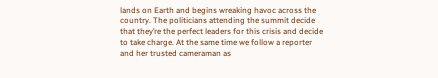lands on Earth and begins wreaking havoc across the country. The politicians attending the summit decide that they’re the perfect leaders for this crisis and decide to take charge. At the same time we follow a reporter and her trusted cameraman as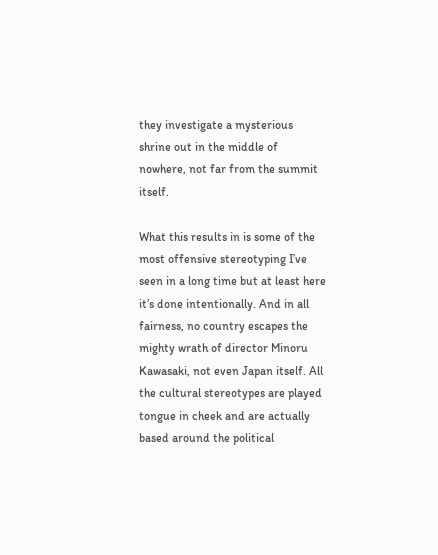they investigate a mysterious shrine out in the middle of nowhere, not far from the summit itself.

What this results in is some of the most offensive stereotyping I’ve seen in a long time but at least here it’s done intentionally. And in all fairness, no country escapes the mighty wrath of director Minoru Kawasaki, not even Japan itself. All the cultural stereotypes are played tongue in cheek and are actually based around the political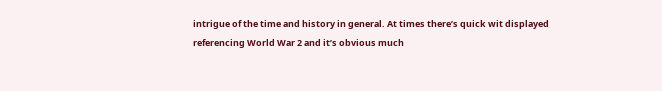intrigue of the time and history in general. At times there’s quick wit displayed referencing World War 2 and it’s obvious much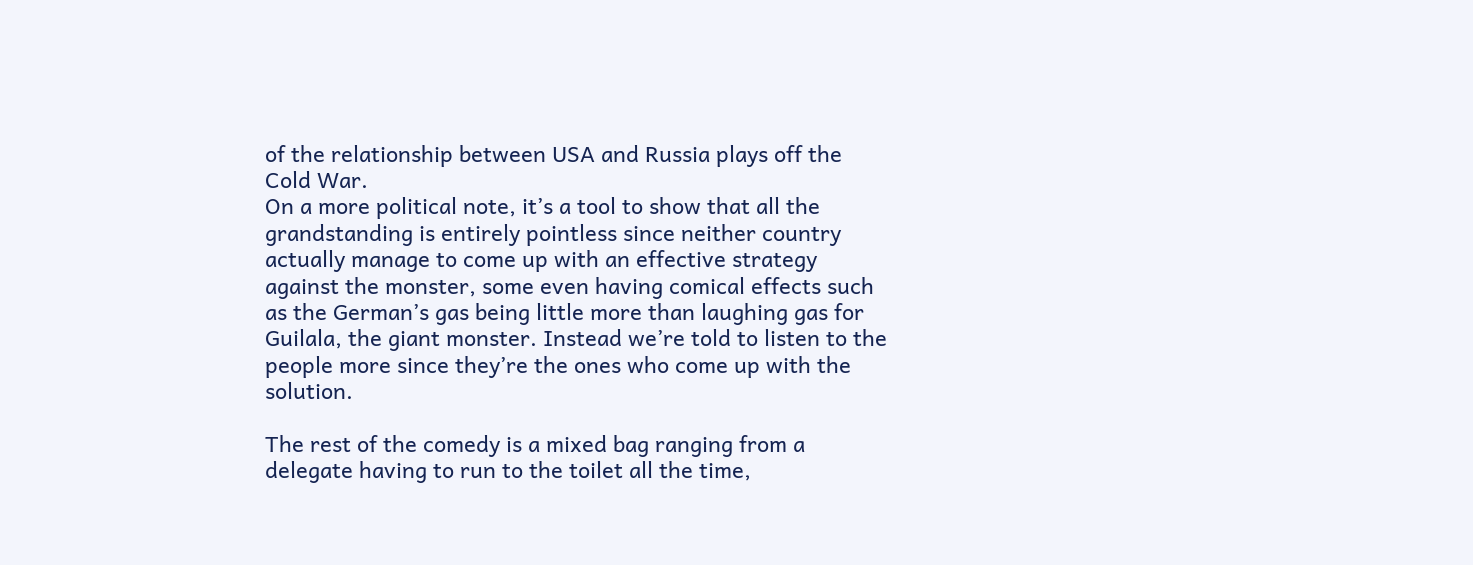of the relationship between USA and Russia plays off the Cold War.
On a more political note, it’s a tool to show that all the grandstanding is entirely pointless since neither country actually manage to come up with an effective strategy against the monster, some even having comical effects such as the German’s gas being little more than laughing gas for Guilala, the giant monster. Instead we’re told to listen to the people more since they’re the ones who come up with the solution.

The rest of the comedy is a mixed bag ranging from a delegate having to run to the toilet all the time,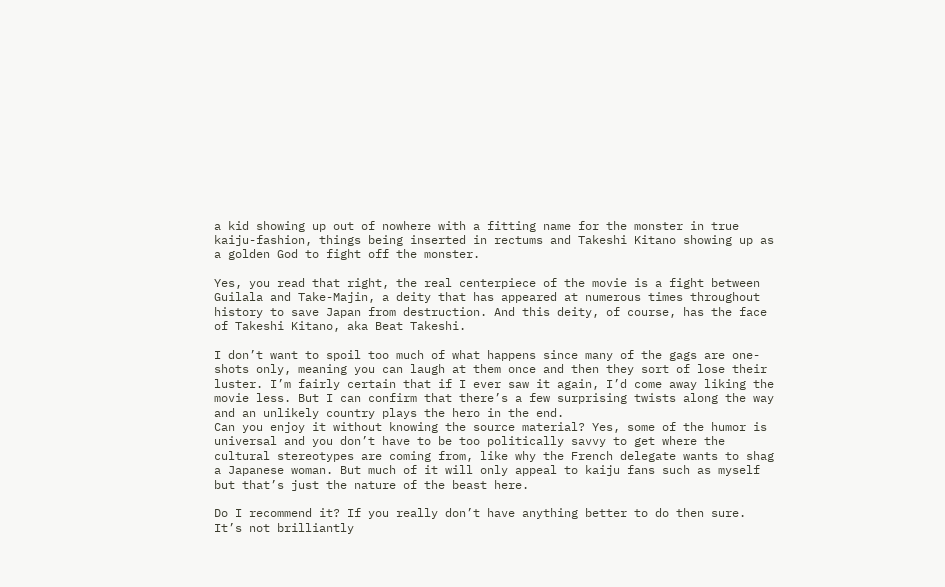a kid showing up out of nowhere with a fitting name for the monster in true kaiju-fashion, things being inserted in rectums and Takeshi Kitano showing up as a golden God to fight off the monster.

Yes, you read that right, the real centerpiece of the movie is a fight between Guilala and Take-Majin, a deity that has appeared at numerous times throughout history to save Japan from destruction. And this deity, of course, has the face of Takeshi Kitano, aka Beat Takeshi.

I don’t want to spoil too much of what happens since many of the gags are one-shots only, meaning you can laugh at them once and then they sort of lose their luster. I’m fairly certain that if I ever saw it again, I’d come away liking the movie less. But I can confirm that there’s a few surprising twists along the way and an unlikely country plays the hero in the end.
Can you enjoy it without knowing the source material? Yes, some of the humor is universal and you don’t have to be too politically savvy to get where the cultural stereotypes are coming from, like why the French delegate wants to shag a Japanese woman. But much of it will only appeal to kaiju fans such as myself but that’s just the nature of the beast here.

Do I recommend it? If you really don’t have anything better to do then sure. It’s not brilliantly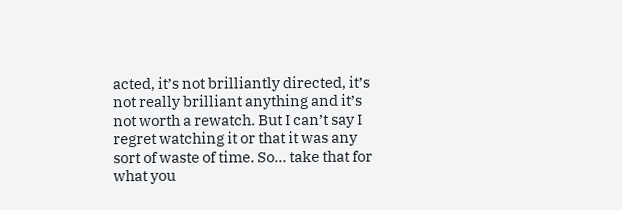acted, it’s not brilliantly directed, it’s not really brilliant anything and it’s not worth a rewatch. But I can’t say I regret watching it or that it was any sort of waste of time. So… take that for what you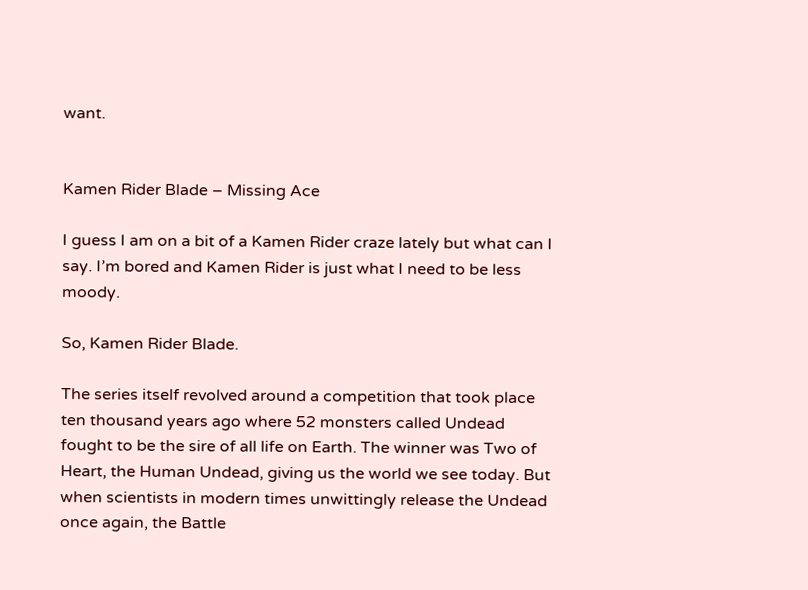want.


Kamen Rider Blade – Missing Ace

I guess I am on a bit of a Kamen Rider craze lately but what can I say. I’m bored and Kamen Rider is just what I need to be less moody.

So, Kamen Rider Blade.

The series itself revolved around a competition that took place ten thousand years ago where 52 monsters called Undead fought to be the sire of all life on Earth. The winner was Two of Heart, the Human Undead, giving us the world we see today. But when scientists in modern times unwittingly release the Undead once again, the Battle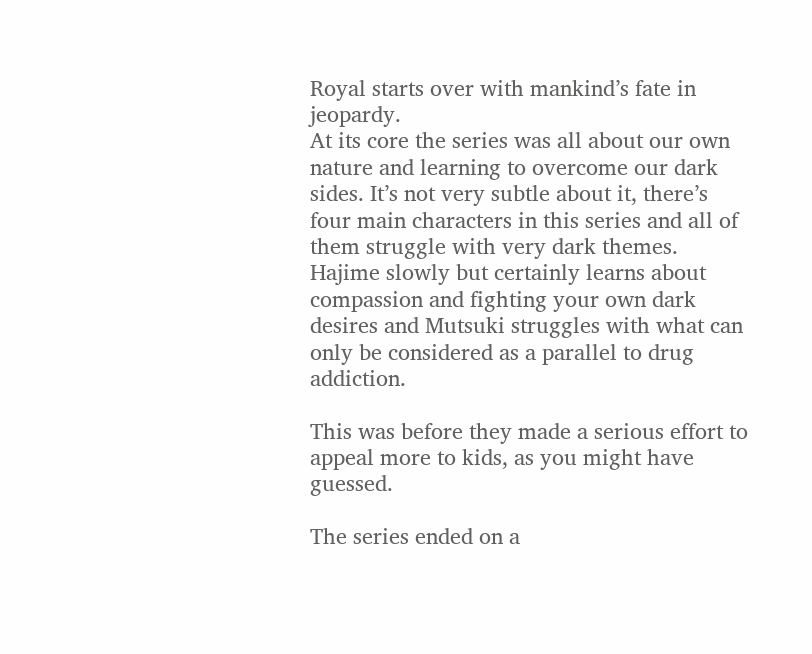Royal starts over with mankind’s fate in jeopardy.
At its core the series was all about our own nature and learning to overcome our dark sides. It’s not very subtle about it, there’s four main characters in this series and all of them struggle with very dark themes. Hajime slowly but certainly learns about compassion and fighting your own dark desires and Mutsuki struggles with what can only be considered as a parallel to drug addiction.

This was before they made a serious effort to appeal more to kids, as you might have guessed.

The series ended on a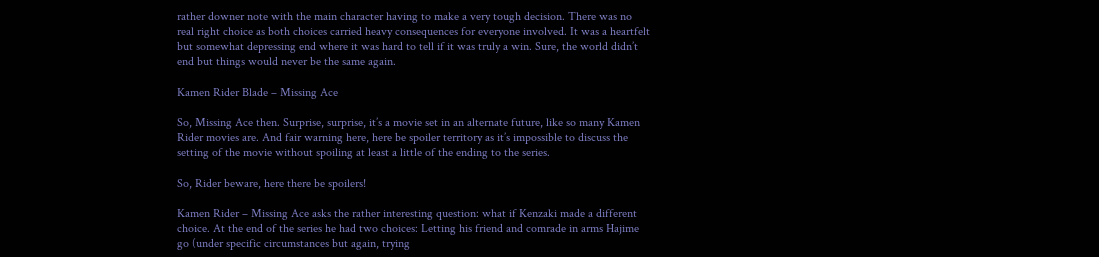rather downer note with the main character having to make a very tough decision. There was no real right choice as both choices carried heavy consequences for everyone involved. It was a heartfelt but somewhat depressing end where it was hard to tell if it was truly a win. Sure, the world didn’t end but things would never be the same again.

Kamen Rider Blade – Missing Ace

So, Missing Ace then. Surprise, surprise, it’s a movie set in an alternate future, like so many Kamen Rider movies are. And fair warning here, here be spoiler territory as it’s impossible to discuss the setting of the movie without spoiling at least a little of the ending to the series.

So, Rider beware, here there be spoilers!

Kamen Rider – Missing Ace asks the rather interesting question: what if Kenzaki made a different choice. At the end of the series he had two choices: Letting his friend and comrade in arms Hajime go (under specific circumstances but again, trying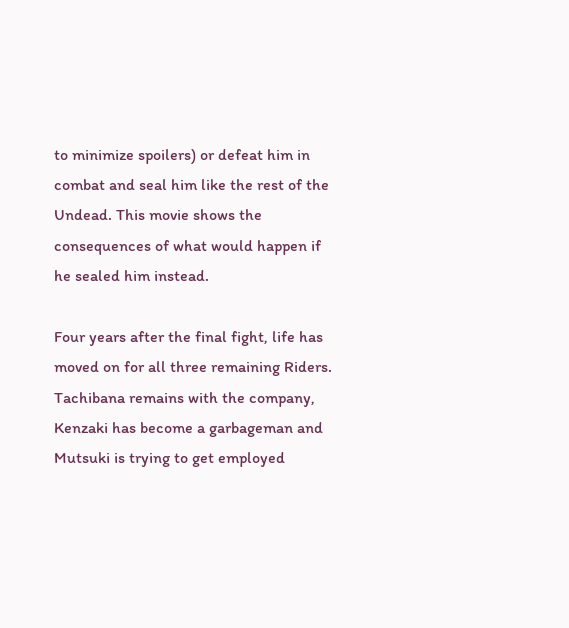to minimize spoilers) or defeat him in combat and seal him like the rest of the Undead. This movie shows the consequences of what would happen if he sealed him instead.

Four years after the final fight, life has moved on for all three remaining Riders. Tachibana remains with the company, Kenzaki has become a garbageman and Mutsuki is trying to get employed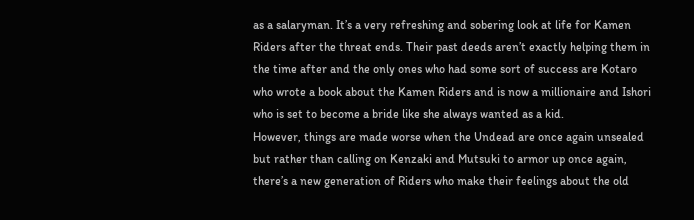as a salaryman. It’s a very refreshing and sobering look at life for Kamen Riders after the threat ends. Their past deeds aren’t exactly helping them in the time after and the only ones who had some sort of success are Kotaro who wrote a book about the Kamen Riders and is now a millionaire and Ishori who is set to become a bride like she always wanted as a kid.
However, things are made worse when the Undead are once again unsealed but rather than calling on Kenzaki and Mutsuki to armor up once again, there’s a new generation of Riders who make their feelings about the old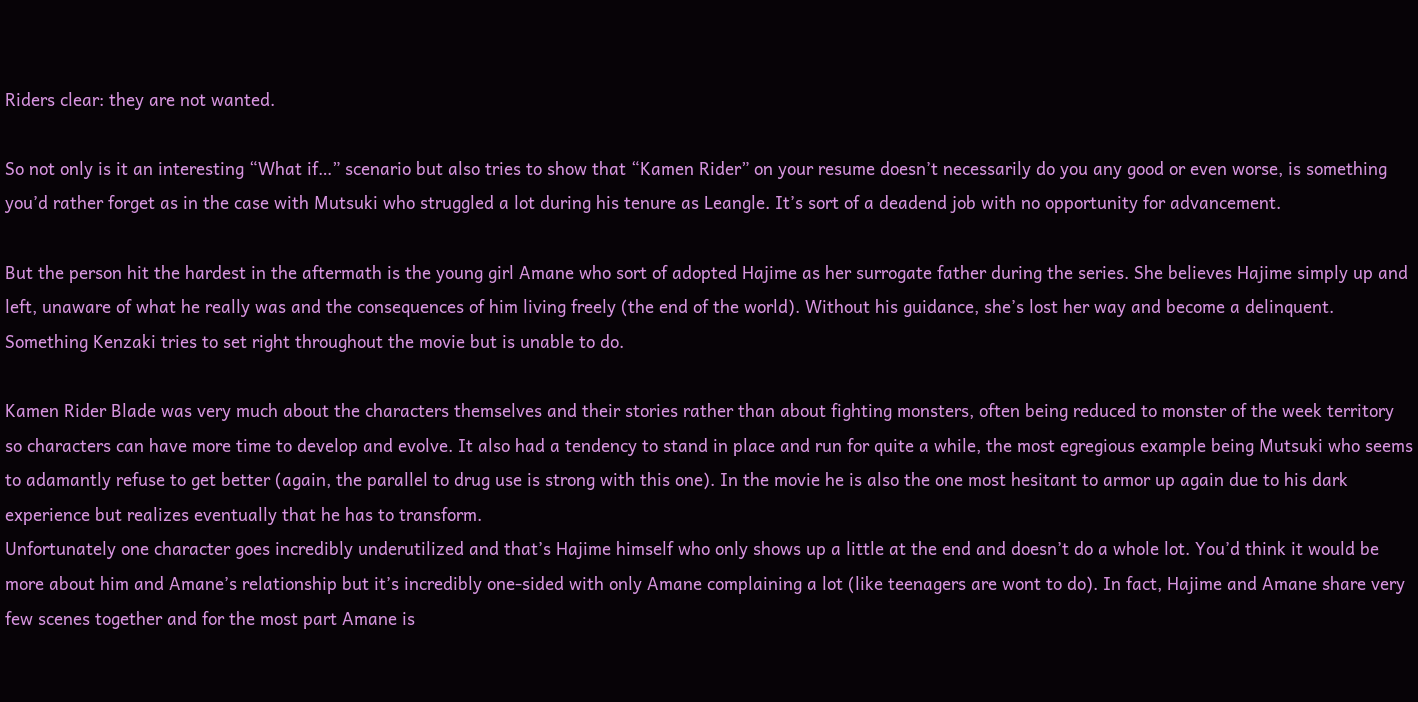Riders clear: they are not wanted.

So not only is it an interesting “What if…” scenario but also tries to show that “Kamen Rider” on your resume doesn’t necessarily do you any good or even worse, is something you’d rather forget as in the case with Mutsuki who struggled a lot during his tenure as Leangle. It’s sort of a deadend job with no opportunity for advancement.

But the person hit the hardest in the aftermath is the young girl Amane who sort of adopted Hajime as her surrogate father during the series. She believes Hajime simply up and left, unaware of what he really was and the consequences of him living freely (the end of the world). Without his guidance, she’s lost her way and become a delinquent. Something Kenzaki tries to set right throughout the movie but is unable to do.

Kamen Rider Blade was very much about the characters themselves and their stories rather than about fighting monsters, often being reduced to monster of the week territory so characters can have more time to develop and evolve. It also had a tendency to stand in place and run for quite a while, the most egregious example being Mutsuki who seems to adamantly refuse to get better (again, the parallel to drug use is strong with this one). In the movie he is also the one most hesitant to armor up again due to his dark experience but realizes eventually that he has to transform.
Unfortunately one character goes incredibly underutilized and that’s Hajime himself who only shows up a little at the end and doesn’t do a whole lot. You’d think it would be more about him and Amane’s relationship but it’s incredibly one-sided with only Amane complaining a lot (like teenagers are wont to do). In fact, Hajime and Amane share very few scenes together and for the most part Amane is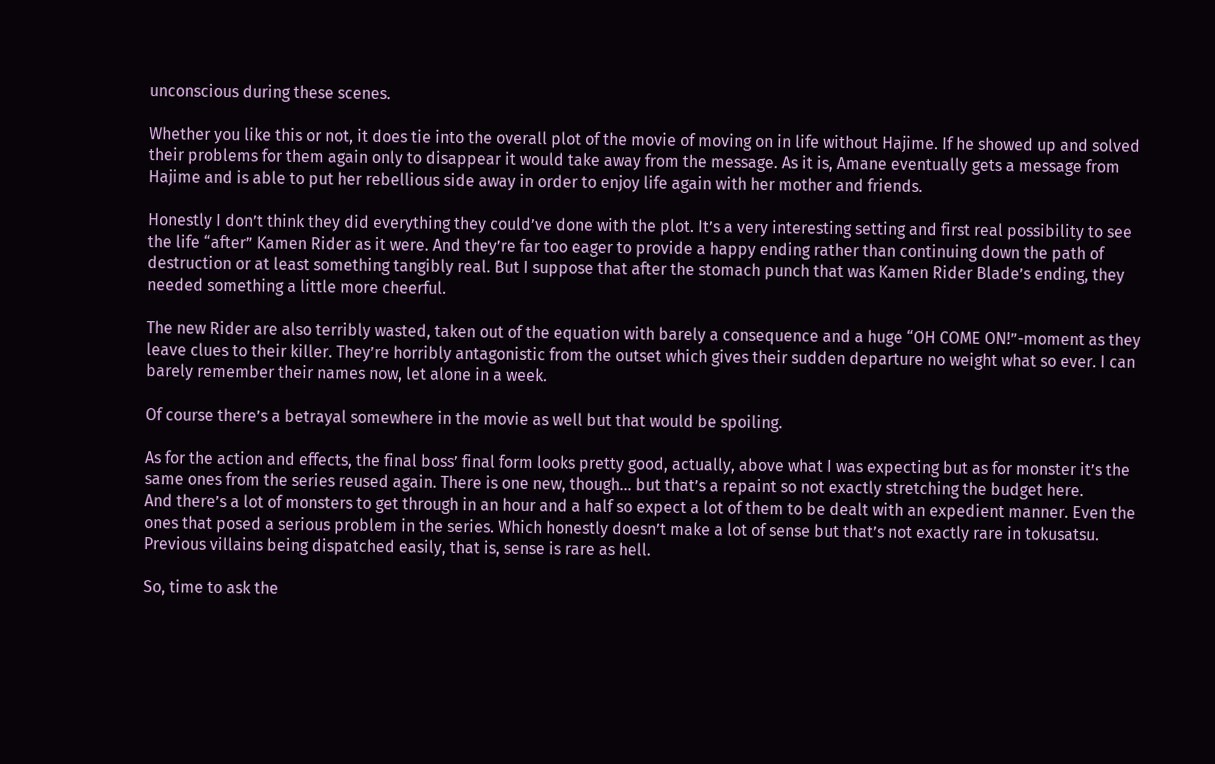unconscious during these scenes.

Whether you like this or not, it does tie into the overall plot of the movie of moving on in life without Hajime. If he showed up and solved their problems for them again only to disappear it would take away from the message. As it is, Amane eventually gets a message from Hajime and is able to put her rebellious side away in order to enjoy life again with her mother and friends.

Honestly I don’t think they did everything they could’ve done with the plot. It’s a very interesting setting and first real possibility to see the life “after” Kamen Rider as it were. And they’re far too eager to provide a happy ending rather than continuing down the path of destruction or at least something tangibly real. But I suppose that after the stomach punch that was Kamen Rider Blade’s ending, they needed something a little more cheerful.

The new Rider are also terribly wasted, taken out of the equation with barely a consequence and a huge “OH COME ON!”-moment as they leave clues to their killer. They’re horribly antagonistic from the outset which gives their sudden departure no weight what so ever. I can barely remember their names now, let alone in a week.

Of course there’s a betrayal somewhere in the movie as well but that would be spoiling.

As for the action and effects, the final boss’ final form looks pretty good, actually, above what I was expecting but as for monster it’s the same ones from the series reused again. There is one new, though… but that’s a repaint so not exactly stretching the budget here.
And there’s a lot of monsters to get through in an hour and a half so expect a lot of them to be dealt with an expedient manner. Even the ones that posed a serious problem in the series. Which honestly doesn’t make a lot of sense but that’s not exactly rare in tokusatsu. Previous villains being dispatched easily, that is, sense is rare as hell.

So, time to ask the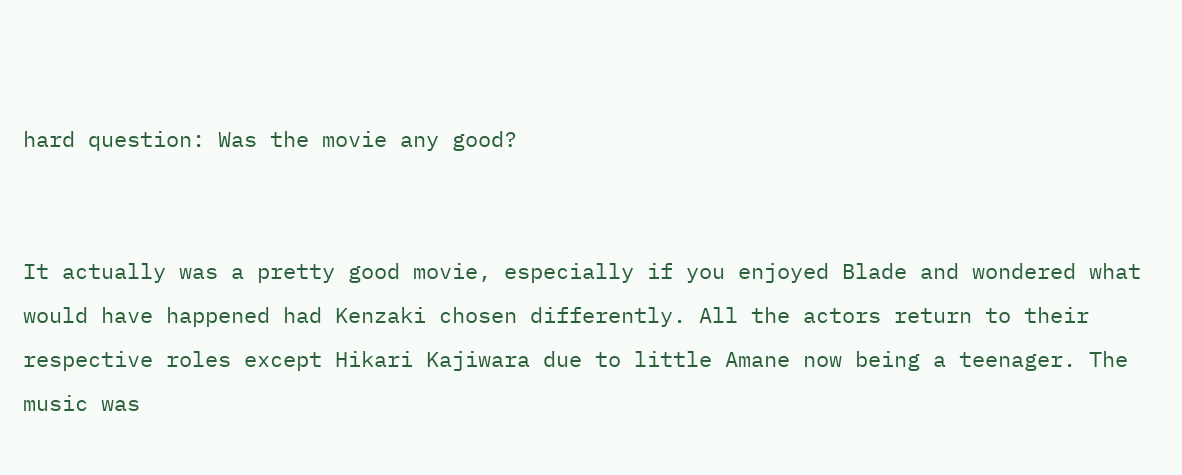hard question: Was the movie any good?


It actually was a pretty good movie, especially if you enjoyed Blade and wondered what would have happened had Kenzaki chosen differently. All the actors return to their respective roles except Hikari Kajiwara due to little Amane now being a teenager. The music was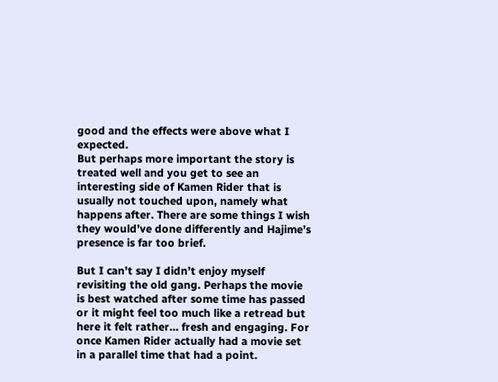good and the effects were above what I expected.
But perhaps more important the story is treated well and you get to see an interesting side of Kamen Rider that is usually not touched upon, namely what happens after. There are some things I wish they would’ve done differently and Hajime’s presence is far too brief.

But I can’t say I didn’t enjoy myself revisiting the old gang. Perhaps the movie is best watched after some time has passed or it might feel too much like a retread but here it felt rather… fresh and engaging. For once Kamen Rider actually had a movie set in a parallel time that had a point.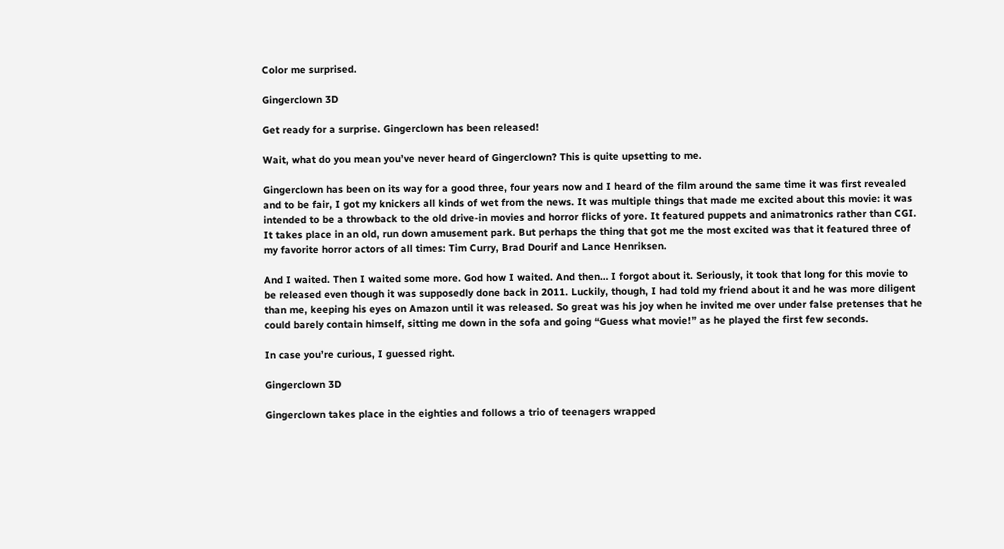Color me surprised.

Gingerclown 3D

Get ready for a surprise. Gingerclown has been released!

Wait, what do you mean you’ve never heard of Gingerclown? This is quite upsetting to me.

Gingerclown has been on its way for a good three, four years now and I heard of the film around the same time it was first revealed and to be fair, I got my knickers all kinds of wet from the news. It was multiple things that made me excited about this movie: it was intended to be a throwback to the old drive-in movies and horror flicks of yore. It featured puppets and animatronics rather than CGI. It takes place in an old, run down amusement park. But perhaps the thing that got me the most excited was that it featured three of my favorite horror actors of all times: Tim Curry, Brad Dourif and Lance Henriksen.

And I waited. Then I waited some more. God how I waited. And then… I forgot about it. Seriously, it took that long for this movie to be released even though it was supposedly done back in 2011. Luckily, though, I had told my friend about it and he was more diligent than me, keeping his eyes on Amazon until it was released. So great was his joy when he invited me over under false pretenses that he could barely contain himself, sitting me down in the sofa and going “Guess what movie!” as he played the first few seconds.

In case you’re curious, I guessed right.

Gingerclown 3D

Gingerclown takes place in the eighties and follows a trio of teenagers wrapped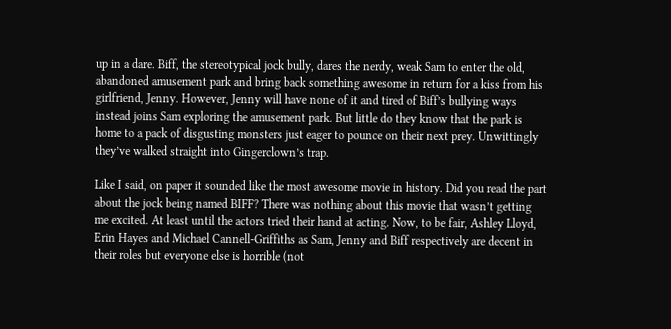up in a dare. Biff, the stereotypical jock bully, dares the nerdy, weak Sam to enter the old, abandoned amusement park and bring back something awesome in return for a kiss from his girlfriend, Jenny. However, Jenny will have none of it and tired of Biff’s bullying ways instead joins Sam exploring the amusement park. But little do they know that the park is home to a pack of disgusting monsters just eager to pounce on their next prey. Unwittingly they’ve walked straight into Gingerclown’s trap.

Like I said, on paper it sounded like the most awesome movie in history. Did you read the part about the jock being named BIFF? There was nothing about this movie that wasn’t getting me excited. At least until the actors tried their hand at acting. Now, to be fair, Ashley Lloyd, Erin Hayes and Michael Cannell-Griffiths as Sam, Jenny and Biff respectively are decent in their roles but everyone else is horrible (not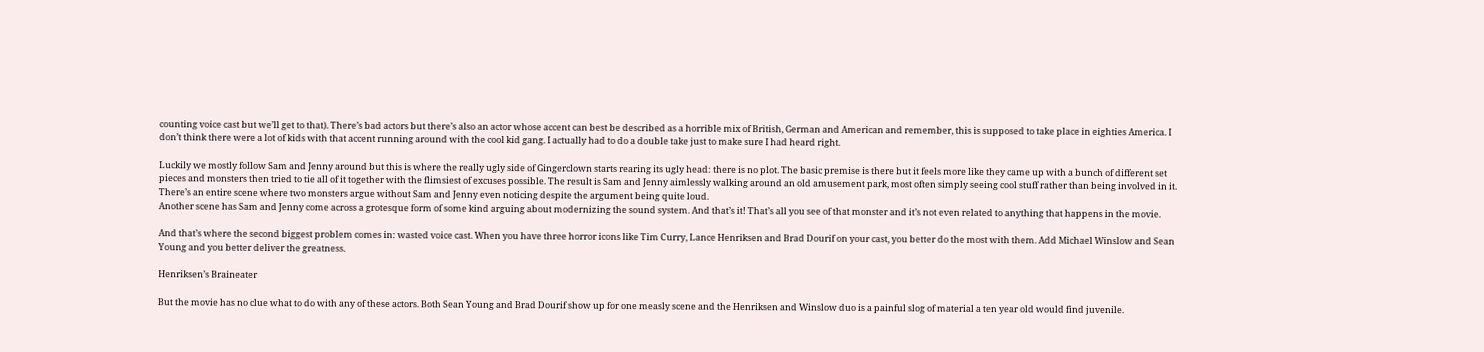counting voice cast but we’ll get to that). There’s bad actors but there’s also an actor whose accent can best be described as a horrible mix of British, German and American and remember, this is supposed to take place in eighties America. I don’t think there were a lot of kids with that accent running around with the cool kid gang. I actually had to do a double take just to make sure I had heard right.

Luckily we mostly follow Sam and Jenny around but this is where the really ugly side of Gingerclown starts rearing its ugly head: there is no plot. The basic premise is there but it feels more like they came up with a bunch of different set pieces and monsters then tried to tie all of it together with the flimsiest of excuses possible. The result is Sam and Jenny aimlessly walking around an old amusement park, most often simply seeing cool stuff rather than being involved in it. There’s an entire scene where two monsters argue without Sam and Jenny even noticing despite the argument being quite loud.
Another scene has Sam and Jenny come across a grotesque form of some kind arguing about modernizing the sound system. And that’s it! That’s all you see of that monster and it’s not even related to anything that happens in the movie.

And that’s where the second biggest problem comes in: wasted voice cast. When you have three horror icons like Tim Curry, Lance Henriksen and Brad Dourif on your cast, you better do the most with them. Add Michael Winslow and Sean Young and you better deliver the greatness.

Henriksen’s Braineater

But the movie has no clue what to do with any of these actors. Both Sean Young and Brad Dourif show up for one measly scene and the Henriksen and Winslow duo is a painful slog of material a ten year old would find juvenile.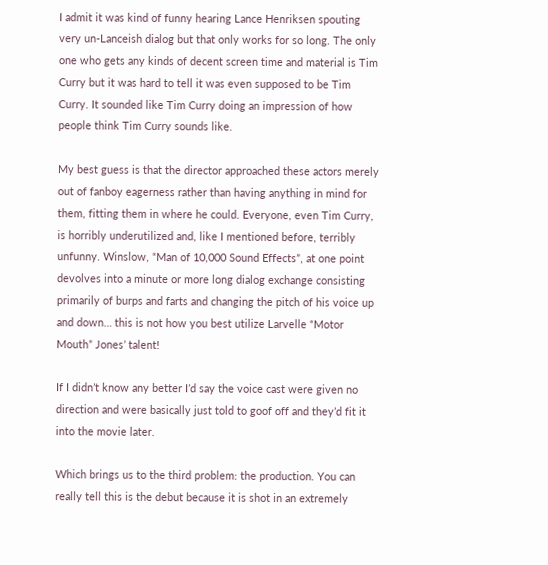I admit it was kind of funny hearing Lance Henriksen spouting very un-Lanceish dialog but that only works for so long. The only one who gets any kinds of decent screen time and material is Tim Curry but it was hard to tell it was even supposed to be Tim Curry. It sounded like Tim Curry doing an impression of how people think Tim Curry sounds like.

My best guess is that the director approached these actors merely out of fanboy eagerness rather than having anything in mind for them, fitting them in where he could. Everyone, even Tim Curry, is horribly underutilized and, like I mentioned before, terribly unfunny. Winslow, “Man of 10,000 Sound Effects”, at one point devolves into a minute or more long dialog exchange consisting primarily of burps and farts and changing the pitch of his voice up and down… this is not how you best utilize Larvelle “Motor Mouth” Jones’ talent!

If I didn’t know any better I’d say the voice cast were given no direction and were basically just told to goof off and they’d fit it into the movie later.

Which brings us to the third problem: the production. You can really tell this is the debut because it is shot in an extremely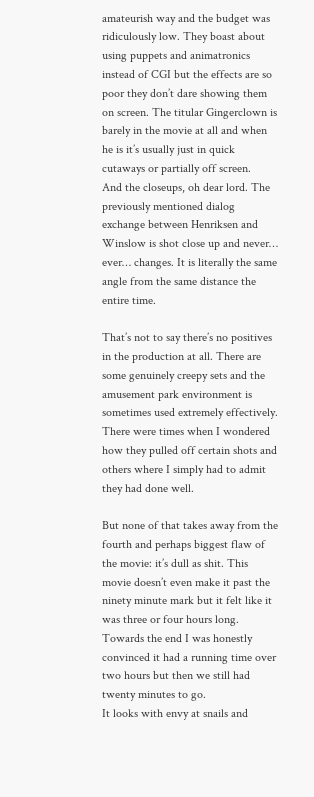amateurish way and the budget was ridiculously low. They boast about using puppets and animatronics instead of CGI but the effects are so poor they don’t dare showing them on screen. The titular Gingerclown is barely in the movie at all and when he is it’s usually just in quick cutaways or partially off screen.
And the closeups, oh dear lord. The previously mentioned dialog exchange between Henriksen and Winslow is shot close up and never… ever… changes. It is literally the same angle from the same distance the entire time.

That’s not to say there’s no positives in the production at all. There are some genuinely creepy sets and the amusement park environment is sometimes used extremely effectively. There were times when I wondered how they pulled off certain shots and others where I simply had to admit they had done well.

But none of that takes away from the fourth and perhaps biggest flaw of the movie: it’s dull as shit. This movie doesn’t even make it past the ninety minute mark but it felt like it was three or four hours long. Towards the end I was honestly convinced it had a running time over two hours but then we still had twenty minutes to go.
It looks with envy at snails and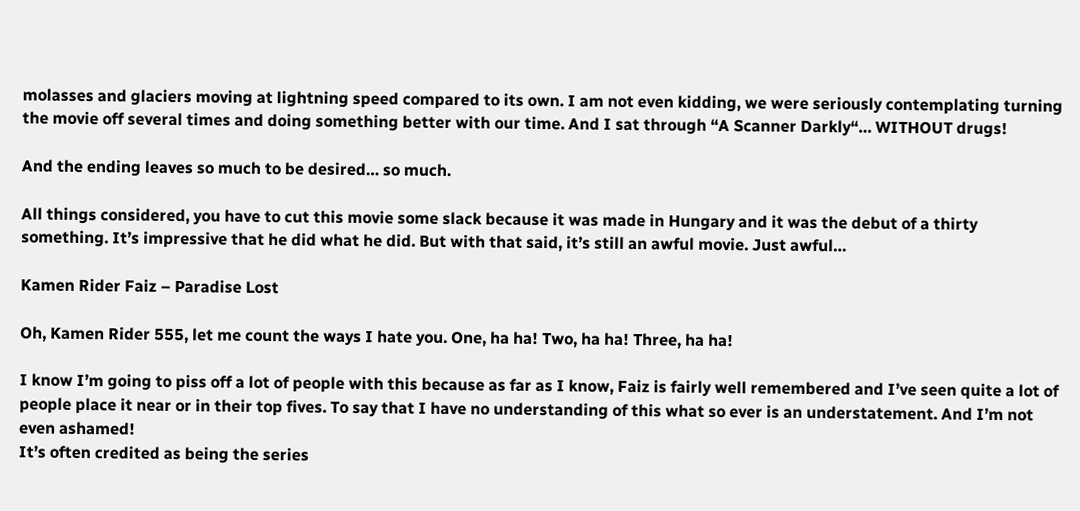molasses and glaciers moving at lightning speed compared to its own. I am not even kidding, we were seriously contemplating turning the movie off several times and doing something better with our time. And I sat through “A Scanner Darkly“… WITHOUT drugs!

And the ending leaves so much to be desired… so much.

All things considered, you have to cut this movie some slack because it was made in Hungary and it was the debut of a thirty something. It’s impressive that he did what he did. But with that said, it’s still an awful movie. Just awful…

Kamen Rider Faiz – Paradise Lost

Oh, Kamen Rider 555, let me count the ways I hate you. One, ha ha! Two, ha ha! Three, ha ha!

I know I’m going to piss off a lot of people with this because as far as I know, Faiz is fairly well remembered and I’ve seen quite a lot of people place it near or in their top fives. To say that I have no understanding of this what so ever is an understatement. And I’m not even ashamed!
It’s often credited as being the series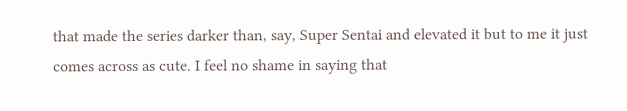that made the series darker than, say, Super Sentai and elevated it but to me it just comes across as cute. I feel no shame in saying that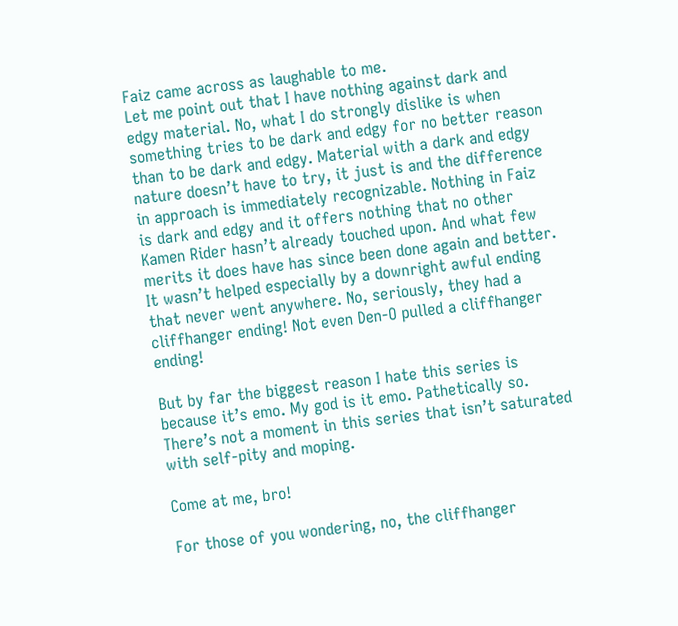Faiz came across as laughable to me.
Let me point out that I have nothing against dark and edgy material. No, what I do strongly dislike is when something tries to be dark and edgy for no better reason than to be dark and edgy. Material with a dark and edgy nature doesn’t have to try, it just is and the difference in approach is immediately recognizable. Nothing in Faiz is dark and edgy and it offers nothing that no other Kamen Rider hasn’t already touched upon. And what few merits it does have has since been done again and better.
It wasn’t helped especially by a downright awful ending that never went anywhere. No, seriously, they had a cliffhanger ending! Not even Den-O pulled a cliffhanger ending!

But by far the biggest reason I hate this series is because it’s emo. My god is it emo. Pathetically so. There’s not a moment in this series that isn’t saturated with self-pity and moping.

Come at me, bro!

For those of you wondering, no, the cliffhanger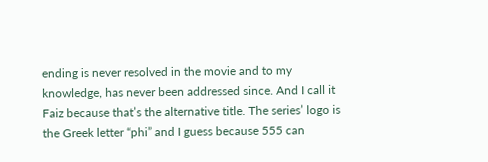ending is never resolved in the movie and to my knowledge, has never been addressed since. And I call it Faiz because that’s the alternative title. The series’ logo is the Greek letter “phi” and I guess because 555 can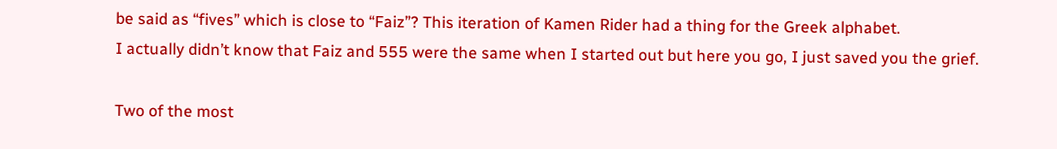be said as “fives” which is close to “Faiz”? This iteration of Kamen Rider had a thing for the Greek alphabet.
I actually didn’t know that Faiz and 555 were the same when I started out but here you go, I just saved you the grief.

Two of the most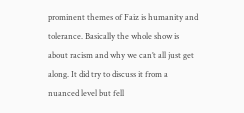prominent themes of Faiz is humanity and tolerance. Basically the whole show is about racism and why we can’t all just get along. It did try to discuss it from a nuanced level but fell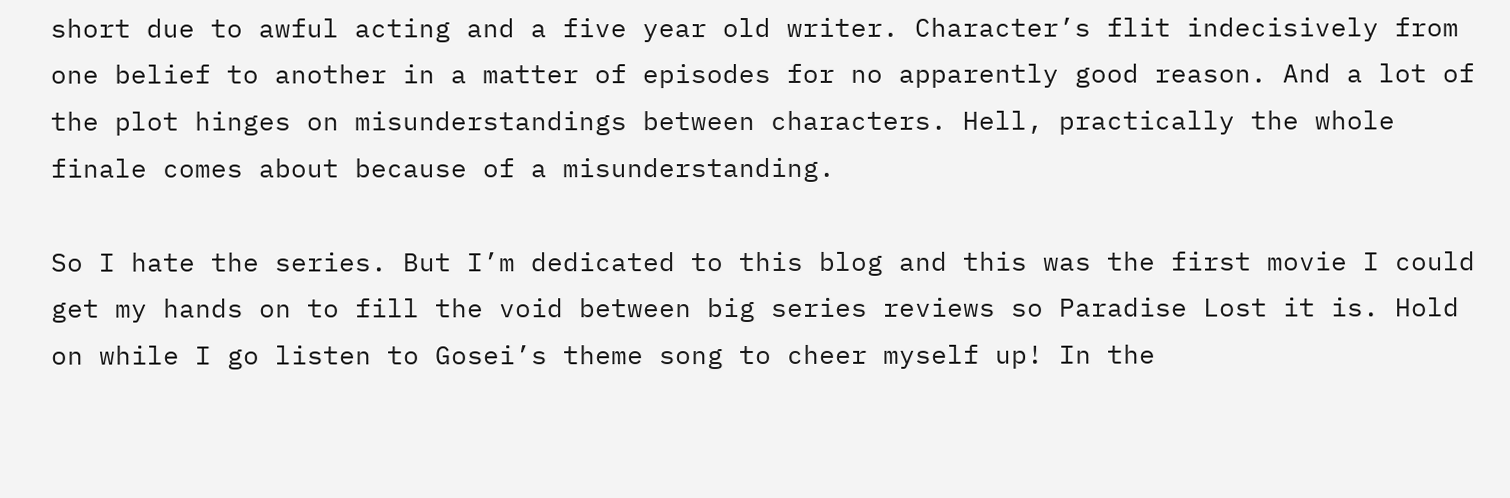short due to awful acting and a five year old writer. Character’s flit indecisively from one belief to another in a matter of episodes for no apparently good reason. And a lot of the plot hinges on misunderstandings between characters. Hell, practically the whole finale comes about because of a misunderstanding.

So I hate the series. But I’m dedicated to this blog and this was the first movie I could get my hands on to fill the void between big series reviews so Paradise Lost it is. Hold on while I go listen to Gosei’s theme song to cheer myself up! In the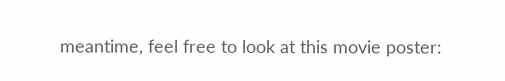meantime, feel free to look at this movie poster: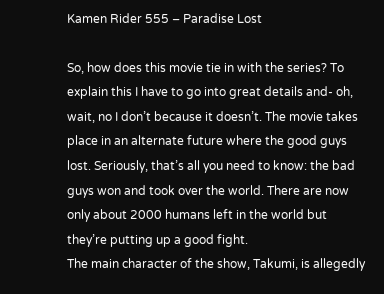Kamen Rider 555 – Paradise Lost

So, how does this movie tie in with the series? To explain this I have to go into great details and- oh, wait, no I don’t because it doesn’t. The movie takes place in an alternate future where the good guys lost. Seriously, that’s all you need to know: the bad guys won and took over the world. There are now only about 2000 humans left in the world but they’re putting up a good fight.
The main character of the show, Takumi, is allegedly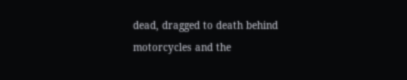dead, dragged to death behind motorcycles and the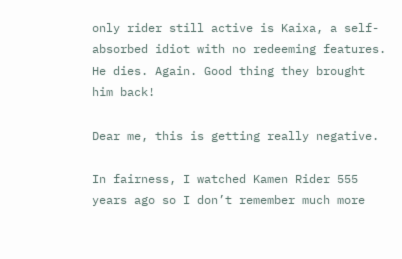only rider still active is Kaixa, a self-absorbed idiot with no redeeming features. He dies. Again. Good thing they brought him back!

Dear me, this is getting really negative.

In fairness, I watched Kamen Rider 555 years ago so I don’t remember much more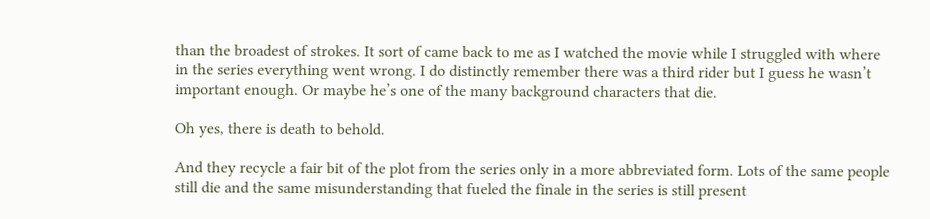than the broadest of strokes. It sort of came back to me as I watched the movie while I struggled with where in the series everything went wrong. I do distinctly remember there was a third rider but I guess he wasn’t important enough. Or maybe he’s one of the many background characters that die.

Oh yes, there is death to behold.

And they recycle a fair bit of the plot from the series only in a more abbreviated form. Lots of the same people still die and the same misunderstanding that fueled the finale in the series is still present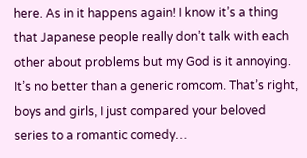here. As in it happens again! I know it’s a thing that Japanese people really don’t talk with each other about problems but my God is it annoying. It’s no better than a generic romcom. That’s right, boys and girls, I just compared your beloved series to a romantic comedy…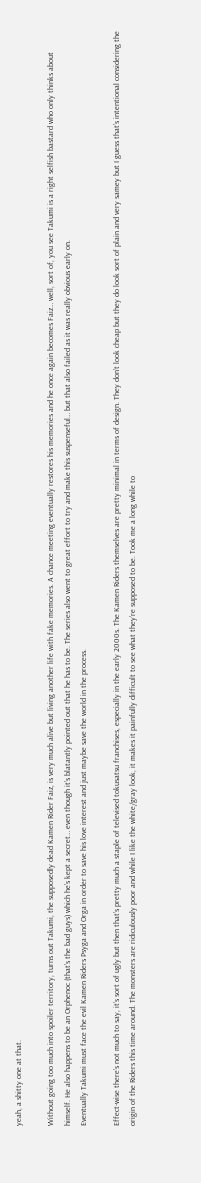yeah, a shitty one at that.

Without going too much into spoiler territory, turns out Takumi, the supposedly dead Kamen Rider Faiz, is very much alive but living another life with fake memories. A chance meeting eventually restores his memories and he once again becomes Faiz… well, sort of, you see Takumi is a right selfish bastard who only thinks about himself. He also happens to be an Orphenoc (that’s the bad guys) which he’s kept a secret… even though it’s blatantly pointed out that he has to be. The series also went to great effort to try and make this suspenseful… but that also failed as it was really obvious early on.
Eventually Takumi must face the evil Kamen Riders Psyga and Orga in order to save his love interest and just maybe save the world in the process.

Effect-wise there’s not much to say, it’s sort of ugly but then that’s pretty much a staple of televised tokusatsu franchises, especially in the early 2000s. The Kamen Riders themselves are pretty minimal in terms of design. They don’t look cheap but they do look sort of plain and very samey but I guess that’s intentional considering the origin of the Riders this time around. The monsters are ridiculously poor and while I like the white/gray look, it makes it painfully difficult to see what they’re supposed to be. Took me a long while to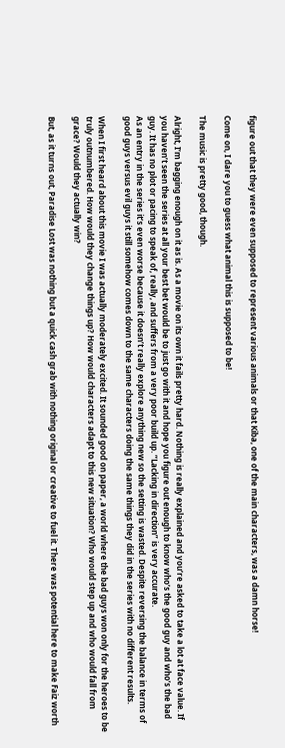figure out that they were even supposed to represent various animals or that Kiba, one of the main characters, was a damn horse!

Come on, I dare you to guess what animal this is supposed to be!

The music is pretty good, though.

Alright, I’m bagging enough on it as is. As a movie on its own it fails pretty hard. Nothing is really explained and you’re asked to take a lot at face value. If you haven’t seen the series at all your best bet would be to just go with it and hope you figure out enough to know who’s the good guy and who’s the bad guy. It has no plot or pacing to speak of, really, and suffers from a very poor build up. “Lacking in direction” is very accurate.
As an entry in the series it’s even worse because it doesn’t really explore anything new so the setting is wasted. Despite reversing the balance in terms of good guys versus evil guys it still somehow comes down to the same characters doing the same things they did in the series with no different results.

When I first heard about this movie I was actually moderately excited. It sounded good on paper, a world where the bad guys won only for the heroes to be truly outnumbered. How would they change things up? How would characters adapt to this new situation? Who would step up and who would fall from grace? Would they actually win?

But, as it turns out, Paradise Lost was nothing but a quick cash grab with nothing original or creative to fuel it. There was potential here to make Faiz worth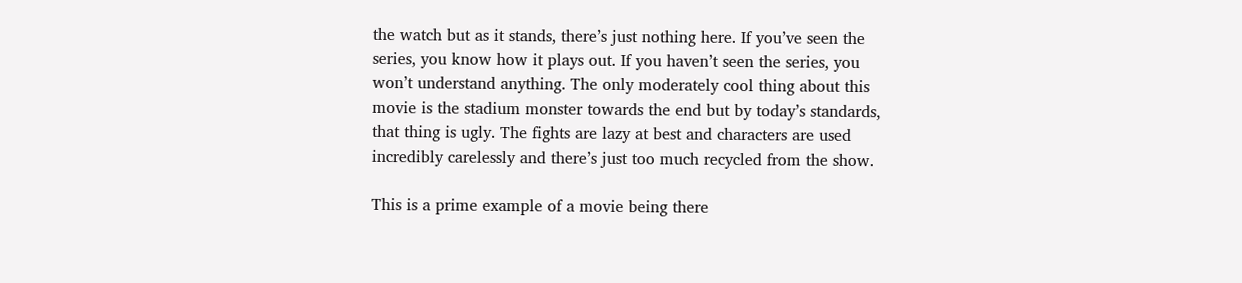the watch but as it stands, there’s just nothing here. If you’ve seen the series, you know how it plays out. If you haven’t seen the series, you won’t understand anything. The only moderately cool thing about this movie is the stadium monster towards the end but by today’s standards, that thing is ugly. The fights are lazy at best and characters are used incredibly carelessly and there’s just too much recycled from the show.

This is a prime example of a movie being there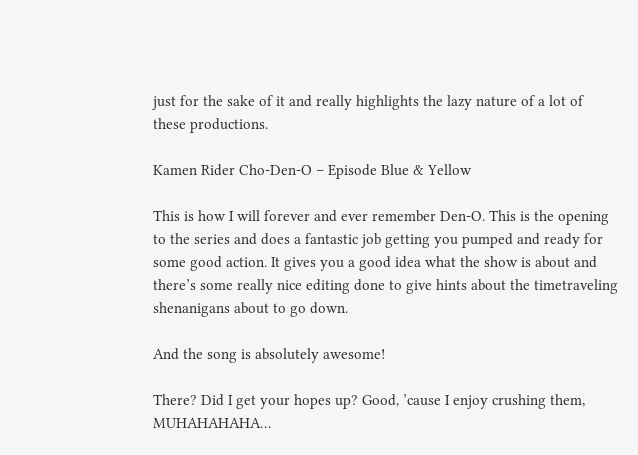just for the sake of it and really highlights the lazy nature of a lot of these productions.

Kamen Rider Cho-Den-O – Episode Blue & Yellow

This is how I will forever and ever remember Den-O. This is the opening to the series and does a fantastic job getting you pumped and ready for some good action. It gives you a good idea what the show is about and there’s some really nice editing done to give hints about the timetraveling shenanigans about to go down.

And the song is absolutely awesome!

There? Did I get your hopes up? Good, ’cause I enjoy crushing them, MUHAHAHAHA…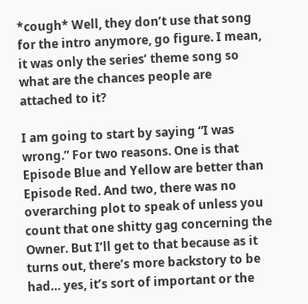*cough* Well, they don’t use that song for the intro anymore, go figure. I mean, it was only the series’ theme song so what are the chances people are attached to it?

I am going to start by saying “I was wrong.” For two reasons. One is that Episode Blue and Yellow are better than Episode Red. And two, there was no overarching plot to speak of unless you count that one shitty gag concerning the Owner. But I’ll get to that because as it turns out, there’s more backstory to be had… yes, it’s sort of important or the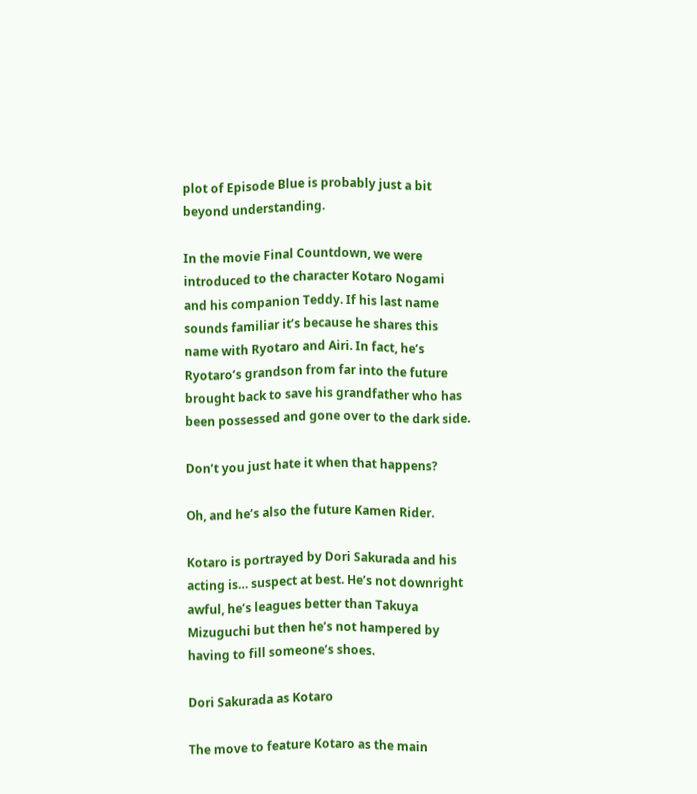plot of Episode Blue is probably just a bit beyond understanding.

In the movie Final Countdown, we were introduced to the character Kotaro Nogami and his companion Teddy. If his last name sounds familiar it’s because he shares this name with Ryotaro and Airi. In fact, he’s Ryotaro’s grandson from far into the future brought back to save his grandfather who has been possessed and gone over to the dark side.

Don’t you just hate it when that happens?

Oh, and he’s also the future Kamen Rider.

Kotaro is portrayed by Dori Sakurada and his acting is… suspect at best. He’s not downright awful, he’s leagues better than Takuya Mizuguchi but then he’s not hampered by having to fill someone’s shoes.

Dori Sakurada as Kotaro

The move to feature Kotaro as the main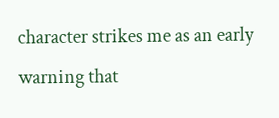character strikes me as an early warning that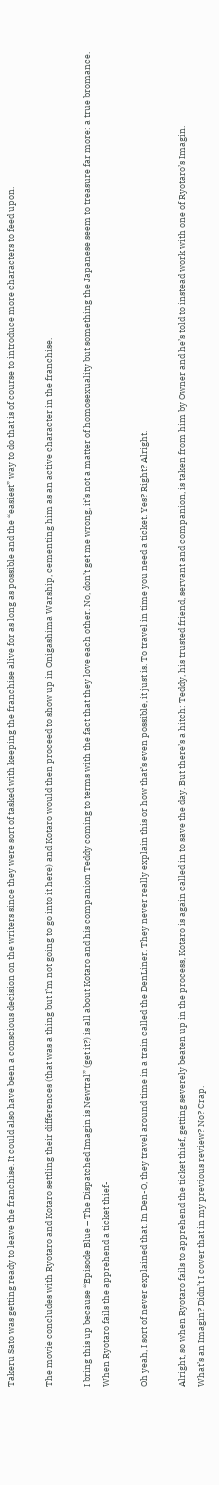Takeru Sato was getting ready to leave the franchise. It could also have been a conscious decision on the writers since they were sort of tasked with keeping the franchise alive for as long as possible and the “easiest” way to do that is of course to introduce more characters to feed upon.

The movie concludes with Ryotaro and Kotaro settling their differences (that was a thing but I’m not going to go into it here) and Kotaro would then proceed to show up in Onigashima Warship, cementing him as an active character in the franchise.

I bring this up because “Episode Blue – The Dispatched Imagin is Newtral” (get it?) is all about Kotaro and his companion Teddy coming to terms with the fact that they love each other. No, don’t get me wrong, it’s not a matter of homosexuality but something the Japanese seem to treasure far more: a true bromance.
When Ryotaro fails the apprehend a ticket thief-

Oh yeah, I sort of never explained that. In Den-O, they travel around time in a train called the DenLiner. They never really explain this or how that’s even possible, it just is. To travel in time you need a ticket. Yes? Right? Alright.

Alright, so when Ryotaro fails to apprehend the ticket thief, getting severely beaten up in the process, Kotaro is again called in to save the day. But there’s a hitch: Teddy, his trusted friend, servant and companion, is taken from him by Owner and he’s told to instead work with one of Ryotaro’s Imagin.
What’s an Imagin? Didn’t I cover that in my previous review? No? Crap.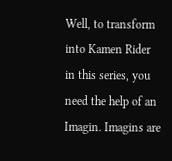Well, to transform into Kamen Rider in this series, you need the help of an Imagin. Imagins are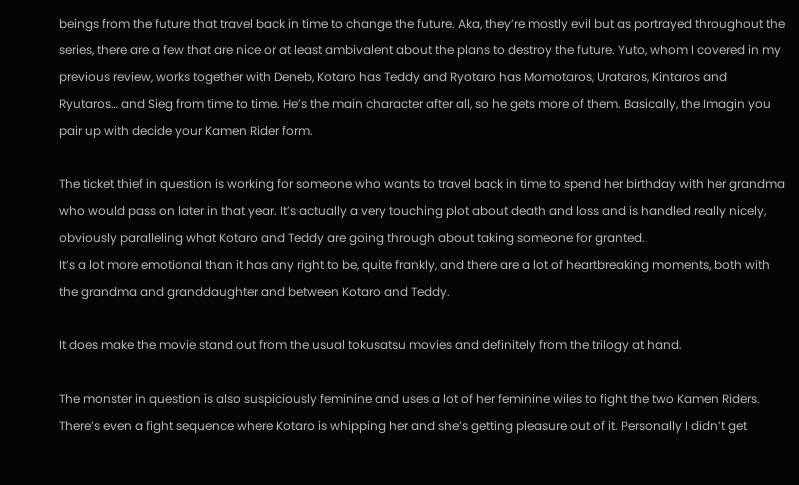beings from the future that travel back in time to change the future. Aka, they’re mostly evil but as portrayed throughout the series, there are a few that are nice or at least ambivalent about the plans to destroy the future. Yuto, whom I covered in my previous review, works together with Deneb, Kotaro has Teddy and Ryotaro has Momotaros, Urataros, Kintaros and Ryutaros… and Sieg from time to time. He’s the main character after all, so he gets more of them. Basically, the Imagin you pair up with decide your Kamen Rider form.

The ticket thief in question is working for someone who wants to travel back in time to spend her birthday with her grandma who would pass on later in that year. It’s actually a very touching plot about death and loss and is handled really nicely, obviously paralleling what Kotaro and Teddy are going through about taking someone for granted.
It’s a lot more emotional than it has any right to be, quite frankly, and there are a lot of heartbreaking moments, both with the grandma and granddaughter and between Kotaro and Teddy.

It does make the movie stand out from the usual tokusatsu movies and definitely from the trilogy at hand.

The monster in question is also suspiciously feminine and uses a lot of her feminine wiles to fight the two Kamen Riders. There’s even a fight sequence where Kotaro is whipping her and she’s getting pleasure out of it. Personally I didn’t get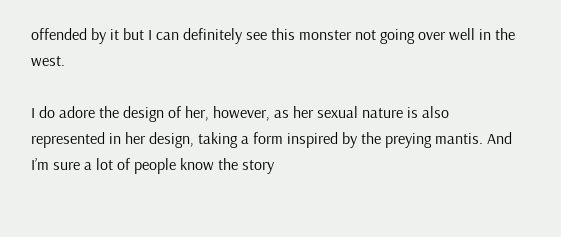offended by it but I can definitely see this monster not going over well in the west.

I do adore the design of her, however, as her sexual nature is also represented in her design, taking a form inspired by the preying mantis. And I’m sure a lot of people know the story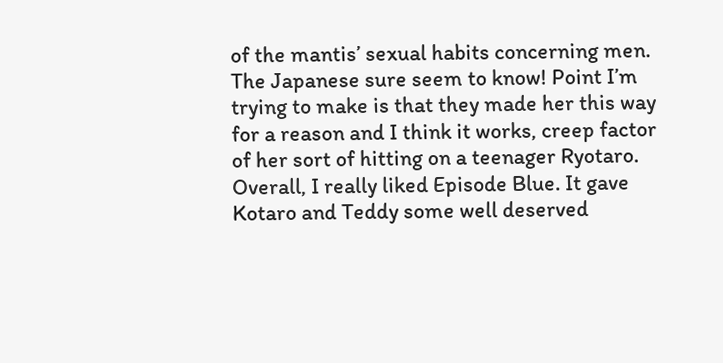of the mantis’ sexual habits concerning men. The Japanese sure seem to know! Point I’m trying to make is that they made her this way for a reason and I think it works, creep factor of her sort of hitting on a teenager Ryotaro.
Overall, I really liked Episode Blue. It gave Kotaro and Teddy some well deserved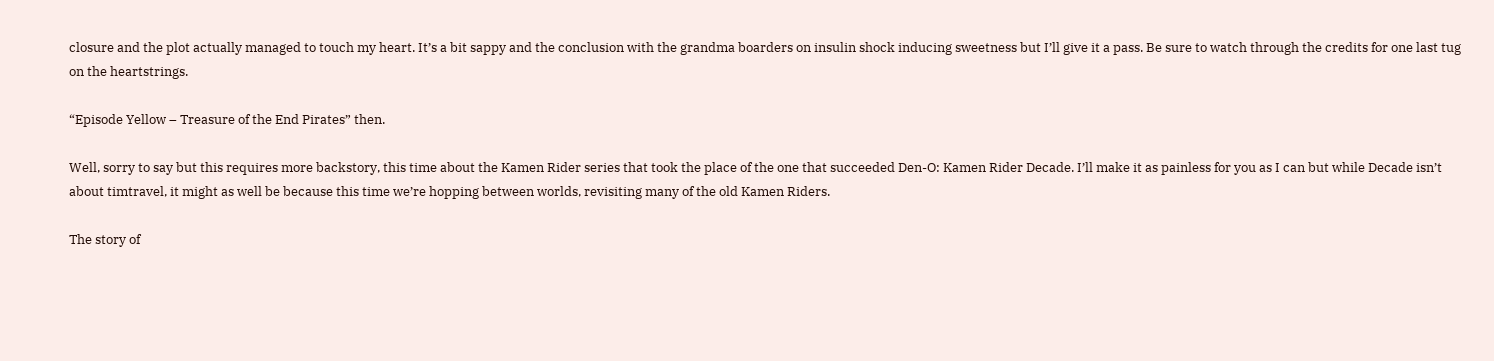closure and the plot actually managed to touch my heart. It’s a bit sappy and the conclusion with the grandma boarders on insulin shock inducing sweetness but I’ll give it a pass. Be sure to watch through the credits for one last tug on the heartstrings.

“Episode Yellow – Treasure of the End Pirates” then.

Well, sorry to say but this requires more backstory, this time about the Kamen Rider series that took the place of the one that succeeded Den-O: Kamen Rider Decade. I’ll make it as painless for you as I can but while Decade isn’t about timtravel, it might as well be because this time we’re hopping between worlds, revisiting many of the old Kamen Riders.

The story of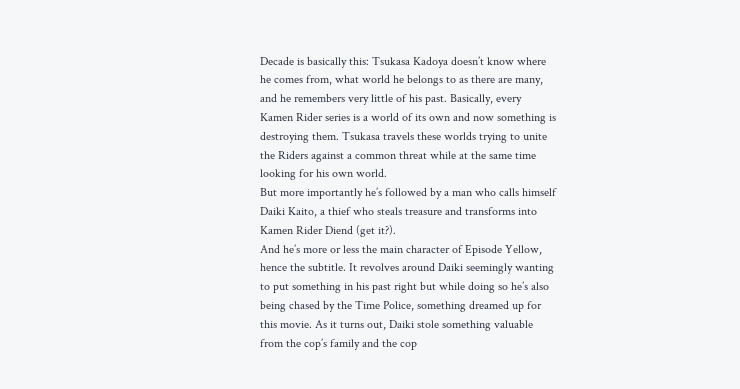Decade is basically this: Tsukasa Kadoya doesn’t know where he comes from, what world he belongs to as there are many, and he remembers very little of his past. Basically, every Kamen Rider series is a world of its own and now something is destroying them. Tsukasa travels these worlds trying to unite the Riders against a common threat while at the same time looking for his own world.
But more importantly he’s followed by a man who calls himself Daiki Kaito, a thief who steals treasure and transforms into Kamen Rider Diend (get it?).
And he’s more or less the main character of Episode Yellow, hence the subtitle. It revolves around Daiki seemingly wanting to put something in his past right but while doing so he’s also being chased by the Time Police, something dreamed up for this movie. As it turns out, Daiki stole something valuable from the cop’s family and the cop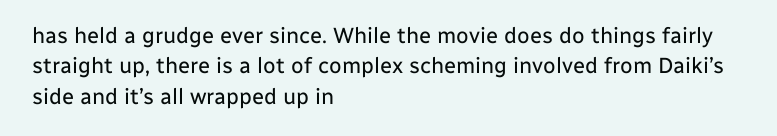has held a grudge ever since. While the movie does do things fairly straight up, there is a lot of complex scheming involved from Daiki’s side and it’s all wrapped up in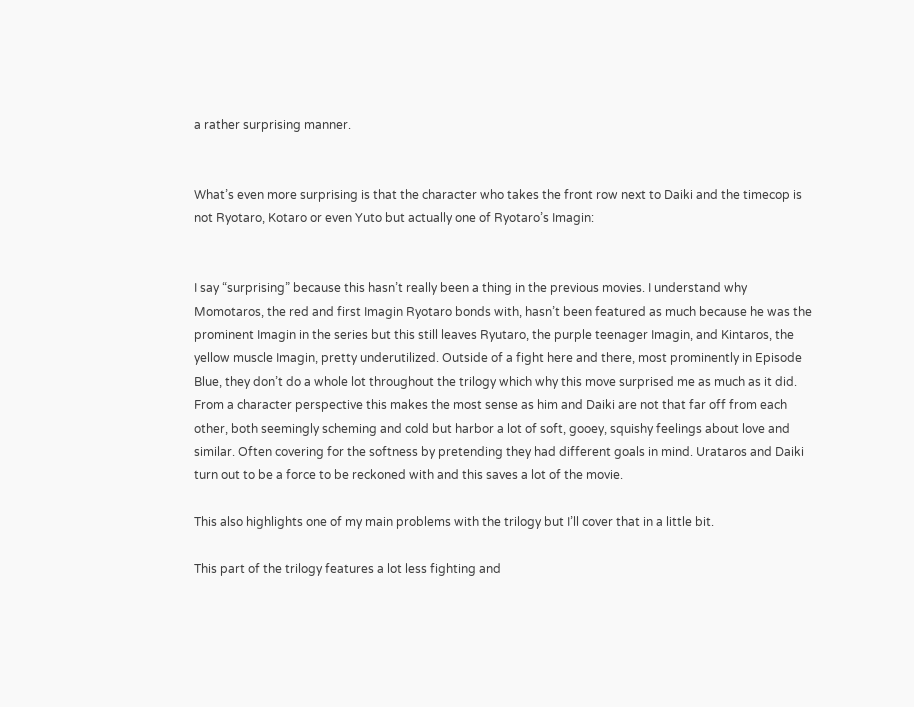a rather surprising manner.


What’s even more surprising is that the character who takes the front row next to Daiki and the timecop is not Ryotaro, Kotaro or even Yuto but actually one of Ryotaro’s Imagin:


I say “surprising” because this hasn’t really been a thing in the previous movies. I understand why Momotaros, the red and first Imagin Ryotaro bonds with, hasn’t been featured as much because he was the prominent Imagin in the series but this still leaves Ryutaro, the purple teenager Imagin, and Kintaros, the yellow muscle Imagin, pretty underutilized. Outside of a fight here and there, most prominently in Episode Blue, they don’t do a whole lot throughout the trilogy which why this move surprised me as much as it did.
From a character perspective this makes the most sense as him and Daiki are not that far off from each other, both seemingly scheming and cold but harbor a lot of soft, gooey, squishy feelings about love and similar. Often covering for the softness by pretending they had different goals in mind. Urataros and Daiki turn out to be a force to be reckoned with and this saves a lot of the movie.

This also highlights one of my main problems with the trilogy but I’ll cover that in a little bit.

This part of the trilogy features a lot less fighting and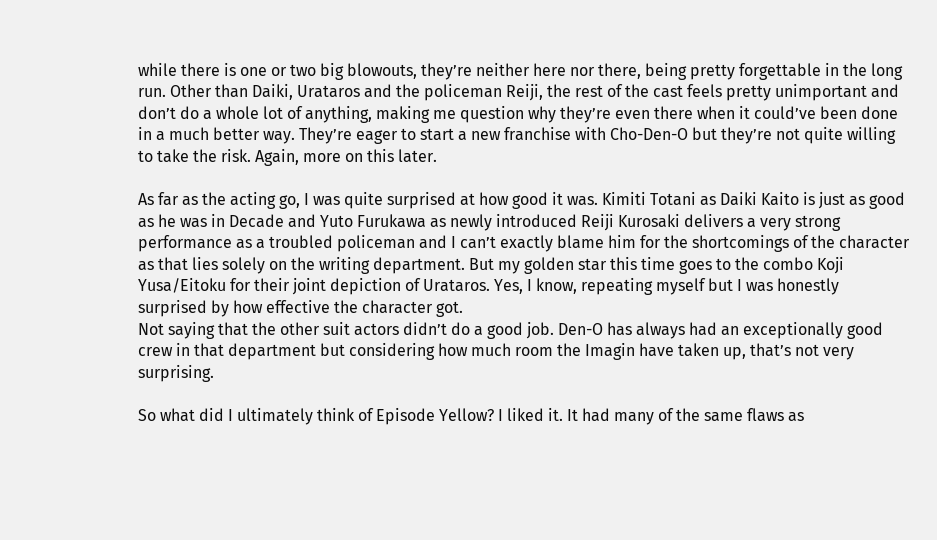while there is one or two big blowouts, they’re neither here nor there, being pretty forgettable in the long run. Other than Daiki, Urataros and the policeman Reiji, the rest of the cast feels pretty unimportant and don’t do a whole lot of anything, making me question why they’re even there when it could’ve been done in a much better way. They’re eager to start a new franchise with Cho-Den-O but they’re not quite willing to take the risk. Again, more on this later.

As far as the acting go, I was quite surprised at how good it was. Kimiti Totani as Daiki Kaito is just as good as he was in Decade and Yuto Furukawa as newly introduced Reiji Kurosaki delivers a very strong performance as a troubled policeman and I can’t exactly blame him for the shortcomings of the character as that lies solely on the writing department. But my golden star this time goes to the combo Koji Yusa/Eitoku for their joint depiction of Urataros. Yes, I know, repeating myself but I was honestly surprised by how effective the character got.
Not saying that the other suit actors didn’t do a good job. Den-O has always had an exceptionally good crew in that department but considering how much room the Imagin have taken up, that’s not very surprising.

So what did I ultimately think of Episode Yellow? I liked it. It had many of the same flaws as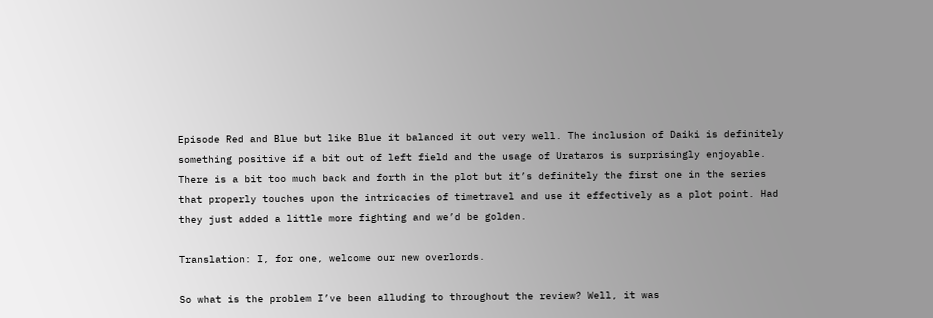Episode Red and Blue but like Blue it balanced it out very well. The inclusion of Daiki is definitely something positive if a bit out of left field and the usage of Urataros is surprisingly enjoyable. There is a bit too much back and forth in the plot but it’s definitely the first one in the series that properly touches upon the intricacies of timetravel and use it effectively as a plot point. Had they just added a little more fighting and we’d be golden.

Translation: I, for one, welcome our new overlords.

So what is the problem I’ve been alluding to throughout the review? Well, it was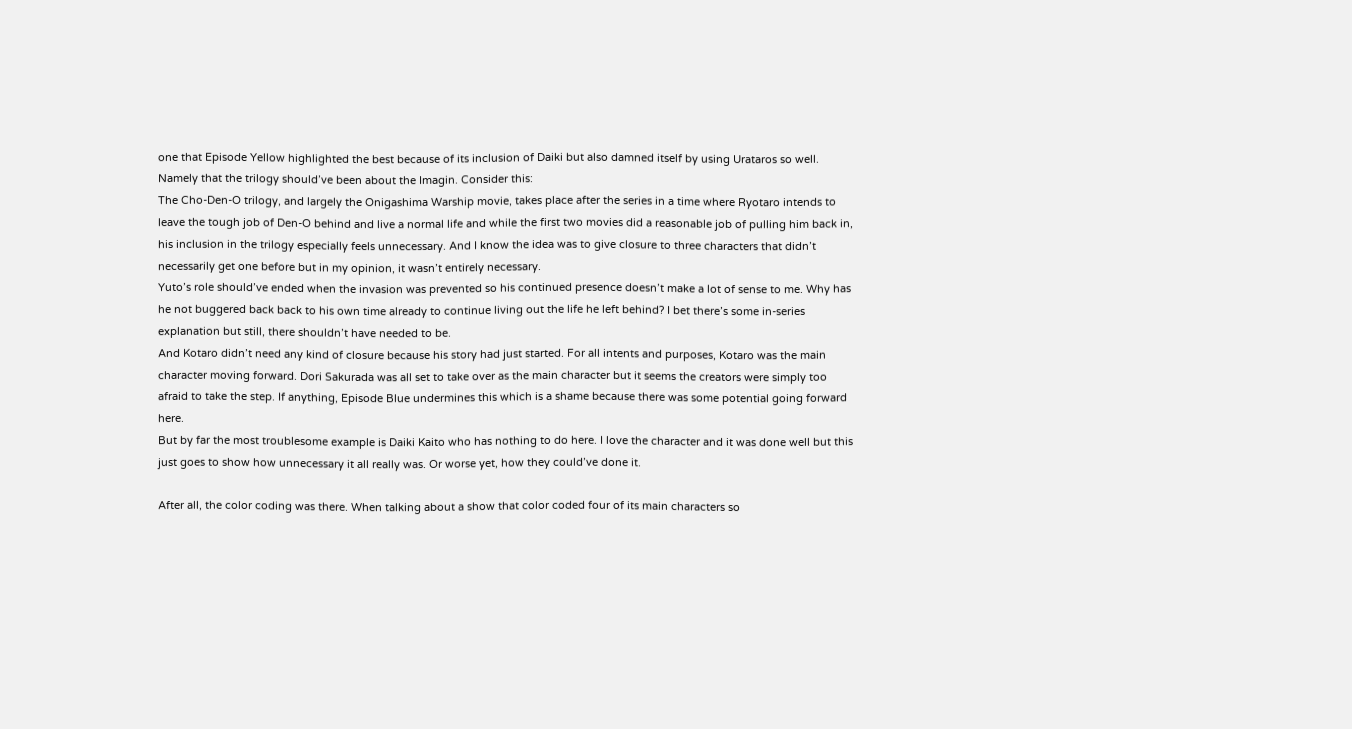one that Episode Yellow highlighted the best because of its inclusion of Daiki but also damned itself by using Urataros so well. Namely that the trilogy should’ve been about the Imagin. Consider this:
The Cho-Den-O trilogy, and largely the Onigashima Warship movie, takes place after the series in a time where Ryotaro intends to leave the tough job of Den-O behind and live a normal life and while the first two movies did a reasonable job of pulling him back in, his inclusion in the trilogy especially feels unnecessary. And I know the idea was to give closure to three characters that didn’t necessarily get one before but in my opinion, it wasn’t entirely necessary.
Yuto’s role should’ve ended when the invasion was prevented so his continued presence doesn’t make a lot of sense to me. Why has he not buggered back back to his own time already to continue living out the life he left behind? I bet there’s some in-series explanation but still, there shouldn’t have needed to be.
And Kotaro didn’t need any kind of closure because his story had just started. For all intents and purposes, Kotaro was the main character moving forward. Dori Sakurada was all set to take over as the main character but it seems the creators were simply too afraid to take the step. If anything, Episode Blue undermines this which is a shame because there was some potential going forward here.
But by far the most troublesome example is Daiki Kaito who has nothing to do here. I love the character and it was done well but this just goes to show how unnecessary it all really was. Or worse yet, how they could’ve done it.

After all, the color coding was there. When talking about a show that color coded four of its main characters so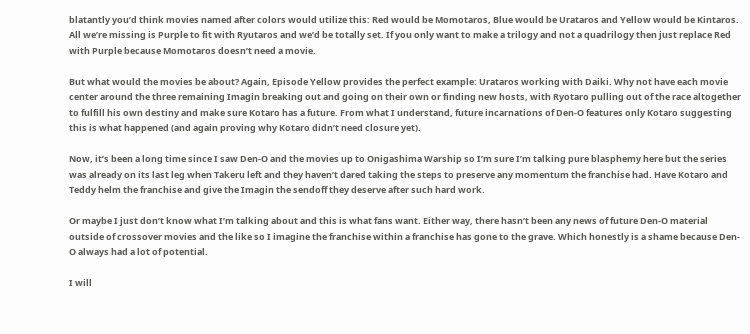blatantly you’d think movies named after colors would utilize this: Red would be Momotaros, Blue would be Urataros and Yellow would be Kintaros. All we’re missing is Purple to fit with Ryutaros and we’d be totally set. If you only want to make a trilogy and not a quadrilogy then just replace Red with Purple because Momotaros doesn’t need a movie.

But what would the movies be about? Again, Episode Yellow provides the perfect example: Urataros working with Daiki. Why not have each movie center around the three remaining Imagin breaking out and going on their own or finding new hosts, with Ryotaro pulling out of the race altogether to fulfill his own destiny and make sure Kotaro has a future. From what I understand, future incarnations of Den-O features only Kotaro suggesting this is what happened (and again proving why Kotaro didn’t need closure yet).

Now, it’s been a long time since I saw Den-O and the movies up to Onigashima Warship so I’m sure I’m talking pure blasphemy here but the series was already on its last leg when Takeru left and they haven’t dared taking the steps to preserve any momentum the franchise had. Have Kotaro and Teddy helm the franchise and give the Imagin the sendoff they deserve after such hard work.

Or maybe I just don’t know what I’m talking about and this is what fans want. Either way, there hasn’t been any news of future Den-O material outside of crossover movies and the like so I imagine the franchise within a franchise has gone to the grave. Which honestly is a shame because Den-O always had a lot of potential.

I will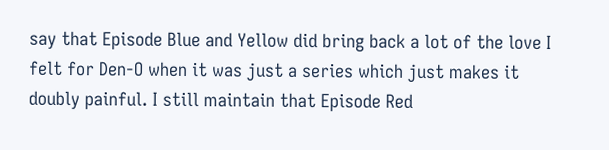say that Episode Blue and Yellow did bring back a lot of the love I felt for Den-O when it was just a series which just makes it doubly painful. I still maintain that Episode Red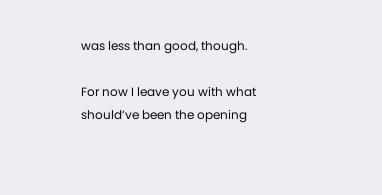was less than good, though.

For now I leave you with what should’ve been the opening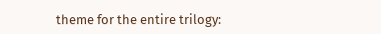theme for the entire trilogy: